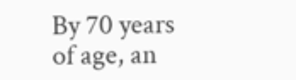By 70 years of age, an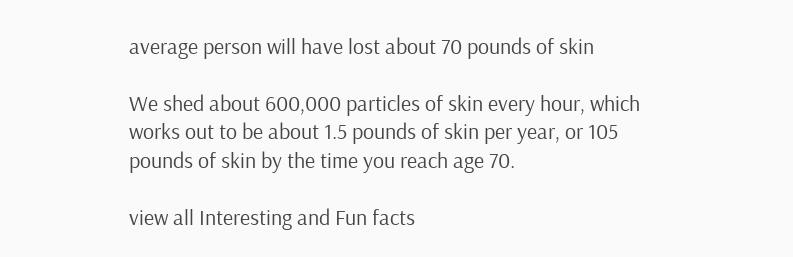average person will have lost about 70 pounds of skin

We shed about 600,000 particles of skin every hour, which works out to be about 1.5 pounds of skin per year, or 105 pounds of skin by the time you reach age 70.

view all Interesting and Fun facts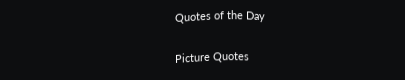Quotes of the Day

Picture Quotes